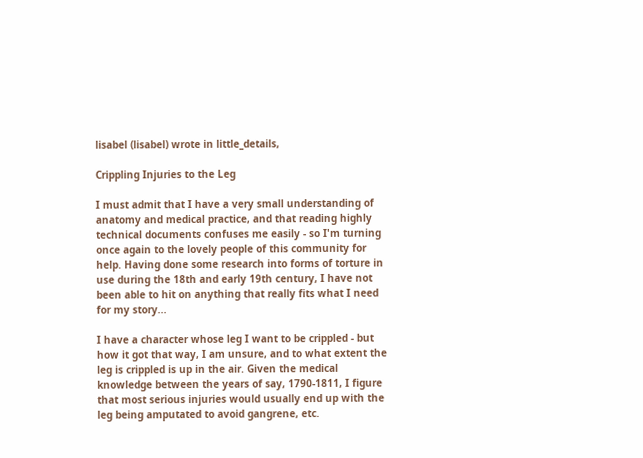lisabel (lisabel) wrote in little_details,

Crippling Injuries to the Leg

I must admit that I have a very small understanding of anatomy and medical practice, and that reading highly technical documents confuses me easily - so I'm turning once again to the lovely people of this community for help. Having done some research into forms of torture in use during the 18th and early 19th century, I have not been able to hit on anything that really fits what I need for my story...

I have a character whose leg I want to be crippled - but how it got that way, I am unsure, and to what extent the leg is crippled is up in the air. Given the medical knowledge between the years of say, 1790-1811, I figure that most serious injuries would usually end up with the leg being amputated to avoid gangrene, etc.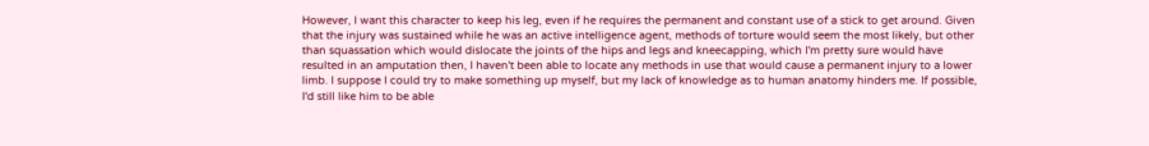However, I want this character to keep his leg, even if he requires the permanent and constant use of a stick to get around. Given that the injury was sustained while he was an active intelligence agent, methods of torture would seem the most likely, but other than squassation which would dislocate the joints of the hips and legs and kneecapping, which I'm pretty sure would have resulted in an amputation then, I haven't been able to locate any methods in use that would cause a permanent injury to a lower limb. I suppose I could try to make something up myself, but my lack of knowledge as to human anatomy hinders me. If possible, I'd still like him to be able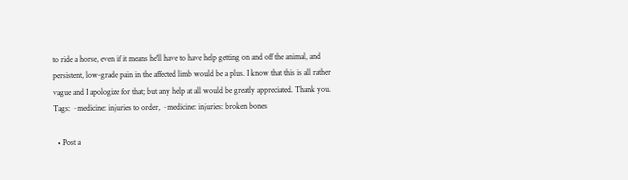to ride a horse, even if it means he'll have to have help getting on and off the animal, and persistent, low-grade pain in the affected limb would be a plus. I know that this is all rather vague and I apologize for that; but any help at all would be greatly appreciated. Thank you.
Tags: ~medicine: injuries to order, ~medicine: injuries: broken bones

  • Post a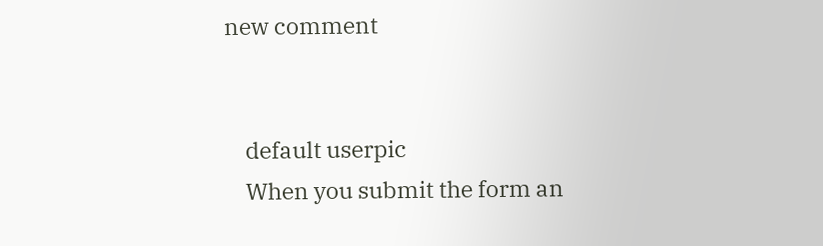new comment


    default userpic
    When you submit the form an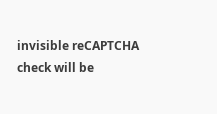invisible reCAPTCHA check will be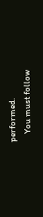performed.
    You must follow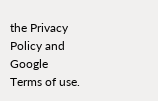the Privacy Policy and Google Terms of use.